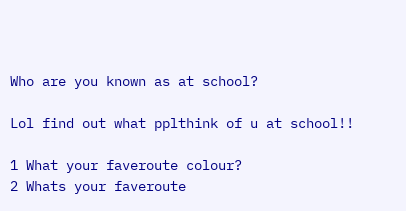Who are you known as at school?

Lol find out what pplthink of u at school!!

1 What your faveroute colour?
2 Whats your faveroute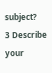subject?
3 Describe your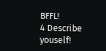BFFL!
4 Describe youself!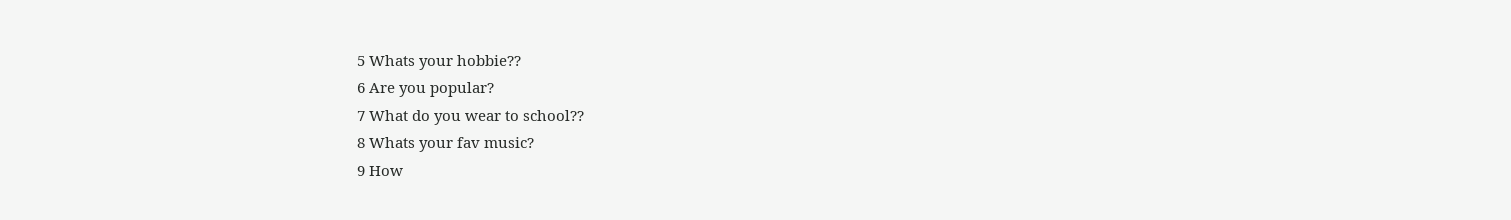5 Whats your hobbie??
6 Are you popular?
7 What do you wear to school??
8 Whats your fav music?
9 How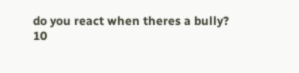do you react when theres a bully?
10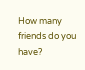How many friends do you have?